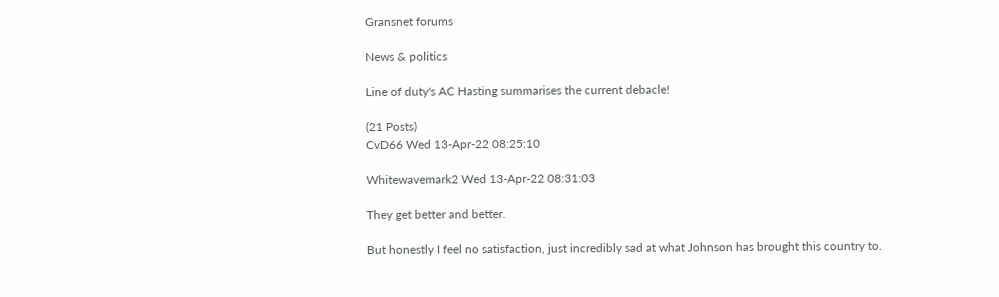Gransnet forums

News & politics

Line of duty's AC Hasting summarises the current debacle!

(21 Posts)
CvD66 Wed 13-Apr-22 08:25:10

Whitewavemark2 Wed 13-Apr-22 08:31:03

They get better and better.

But honestly I feel no satisfaction, just incredibly sad at what Johnson has brought this country to.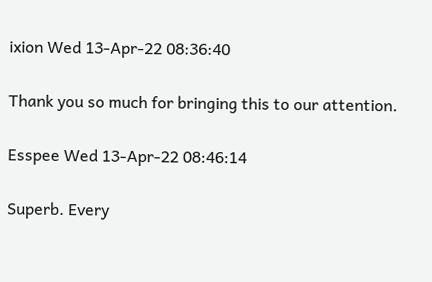ixion Wed 13-Apr-22 08:36:40

Thank you so much for bringing this to our attention.

Esspee Wed 13-Apr-22 08:46:14

Superb. Every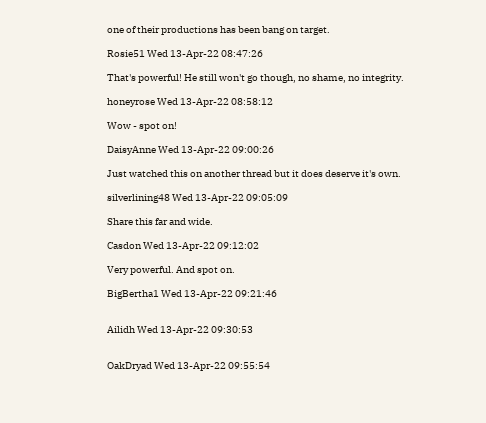one of their productions has been bang on target.

Rosie51 Wed 13-Apr-22 08:47:26

That's powerful! He still won't go though, no shame, no integrity.

honeyrose Wed 13-Apr-22 08:58:12

Wow - spot on!

DaisyAnne Wed 13-Apr-22 09:00:26

Just watched this on another thread but it does deserve it's own.

silverlining48 Wed 13-Apr-22 09:05:09

Share this far and wide.

Casdon Wed 13-Apr-22 09:12:02

Very powerful. And spot on.

BigBertha1 Wed 13-Apr-22 09:21:46


Ailidh Wed 13-Apr-22 09:30:53


OakDryad Wed 13-Apr-22 09:55:54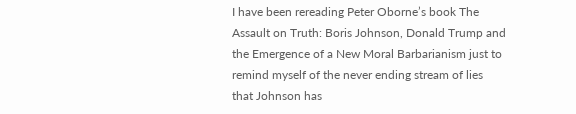I have been rereading Peter Oborne’s book The Assault on Truth: Boris Johnson, Donald Trump and the Emergence of a New Moral Barbarianism just to remind myself of the never ending stream of lies that Johnson has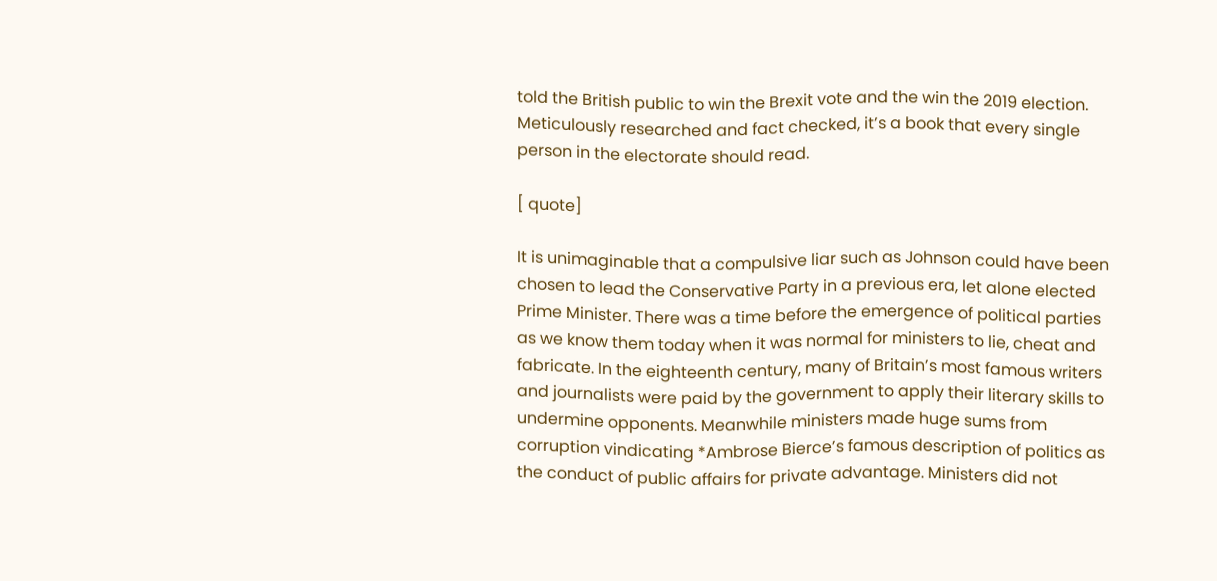told the British public to win the Brexit vote and the win the 2019 election. Meticulously researched and fact checked, it’s a book that every single person in the electorate should read.

[ quote]

It is unimaginable that a compulsive liar such as Johnson could have been chosen to lead the Conservative Party in a previous era, let alone elected Prime Minister. There was a time before the emergence of political parties as we know them today when it was normal for ministers to lie, cheat and fabricate. In the eighteenth century, many of Britain’s most famous writers and journalists were paid by the government to apply their literary skills to undermine opponents. Meanwhile ministers made huge sums from corruption vindicating *Ambrose Bierce’s famous description of politics as the conduct of public affairs for private advantage. Ministers did not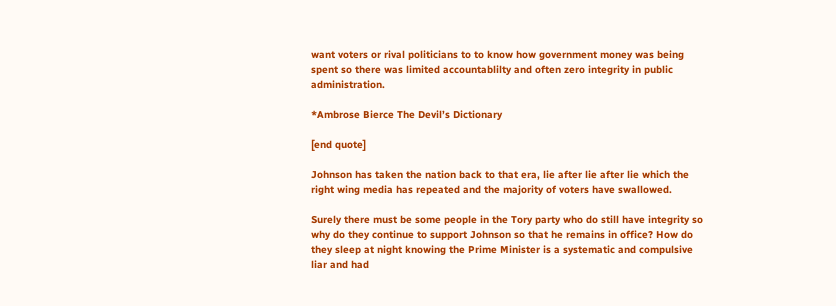want voters or rival politicians to to know how government money was being spent so there was limited accountablilty and often zero integrity in public administration.

*Ambrose Bierce The Devil’s Dictionary

[end quote]

Johnson has taken the nation back to that era, lie after lie after lie which the right wing media has repeated and the majority of voters have swallowed.

Surely there must be some people in the Tory party who do still have integrity so why do they continue to support Johnson so that he remains in office? How do they sleep at night knowing the Prime Minister is a systematic and compulsive liar and had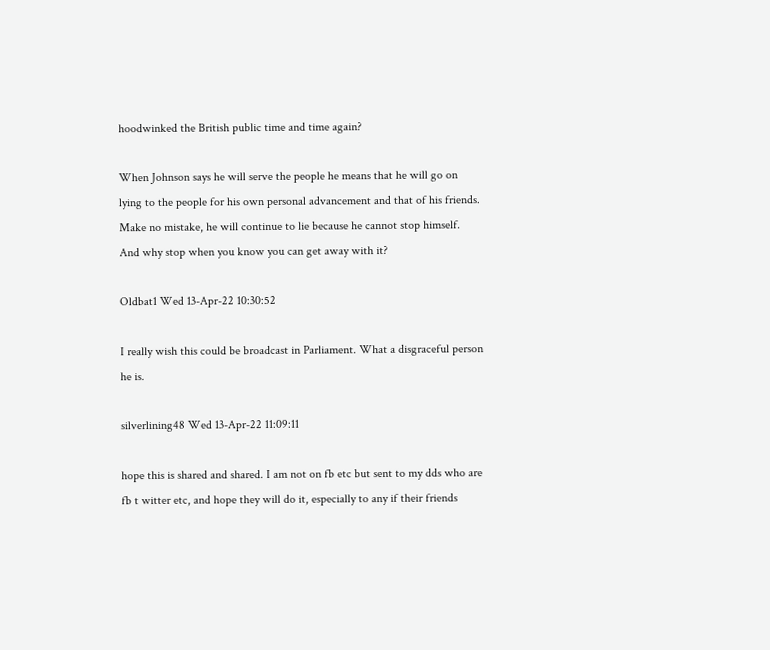hoodwinked the British public time and time again?

When Johnson says he will serve the people he means that he will go on lying to the people for his own personal advancement and that of his friends. Make no mistake, he will continue to lie because he cannot stop himself. And why stop when you know you can get away with it?

Oldbat1 Wed 13-Apr-22 10:30:52

I really wish this could be broadcast in Parliament. What a disgraceful person he is.

silverlining48 Wed 13-Apr-22 11:09:11

hope this is shared and shared. I am not on fb etc but sent to my dds who are fb t witter etc, and hope they will do it, especially to any if their friends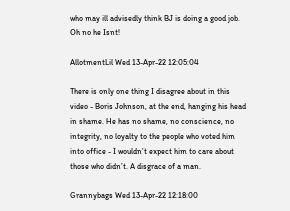who may ill advisedly think BJ is doing a good job. Oh no he Isnt!

AllotmentLil Wed 13-Apr-22 12:05:04

There is only one thing I disagree about in this video - Boris Johnson, at the end, hanging his head in shame. He has no shame, no conscience, no integrity, no loyalty to the people who voted him into office - I wouldn’t expect him to care about those who didn’t. A disgrace of a man.

Grannybags Wed 13-Apr-22 12:18:00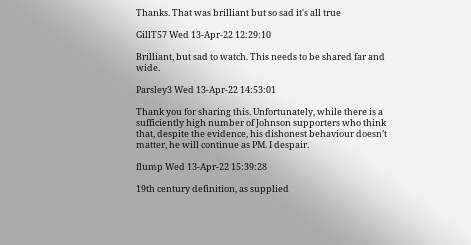Thanks. That was brilliant but so sad it's all true

GillT57 Wed 13-Apr-22 12:29:10

Brilliant, but sad to watch. This needs to be shared far and wide.

Parsley3 Wed 13-Apr-22 14:53:01

Thank you for sharing this. Unfortunately, while there is a sufficiently high number of Johnson supporters who think that, despite the evidence, his dishonest behaviour doesn’t matter, he will continue as PM. I despair.

flump Wed 13-Apr-22 15:39:28

19th century definition, as supplied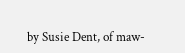by Susie Dent, of maw-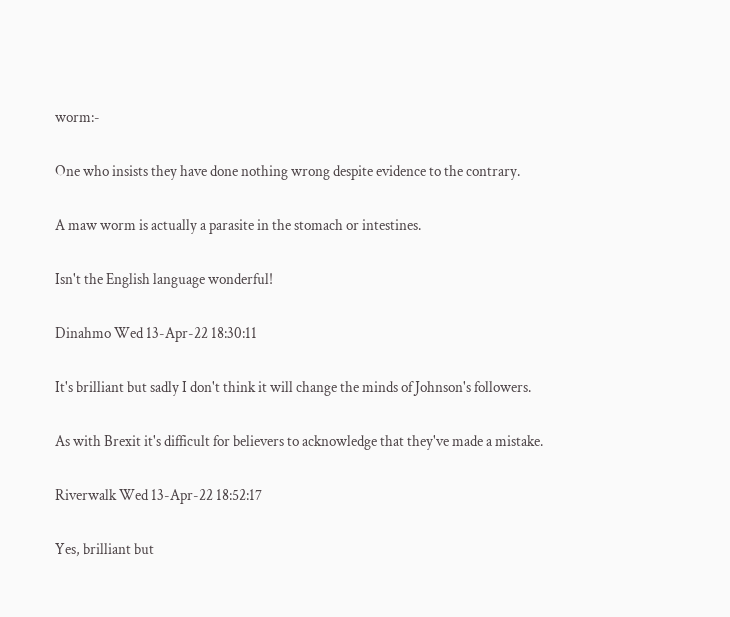worm:-

One who insists they have done nothing wrong despite evidence to the contrary.

A maw worm is actually a parasite in the stomach or intestines.

Isn't the English language wonderful!

Dinahmo Wed 13-Apr-22 18:30:11

It's brilliant but sadly I don't think it will change the minds of Johnson's followers.

As with Brexit it's difficult for believers to acknowledge that they've made a mistake.

Riverwalk Wed 13-Apr-22 18:52:17

Yes, brilliant but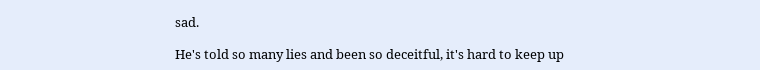sad.

He's told so many lies and been so deceitful, it's hard to keep up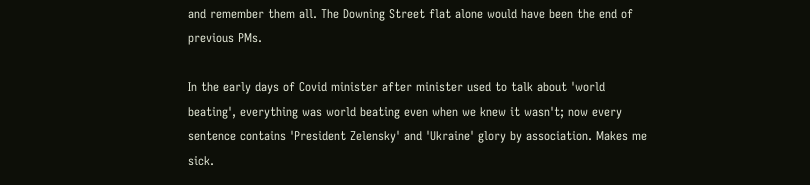and remember them all. The Downing Street flat alone would have been the end of previous PMs.

In the early days of Covid minister after minister used to talk about 'world beating', everything was world beating even when we knew it wasn't; now every sentence contains 'President Zelensky' and 'Ukraine' glory by association. Makes me sick.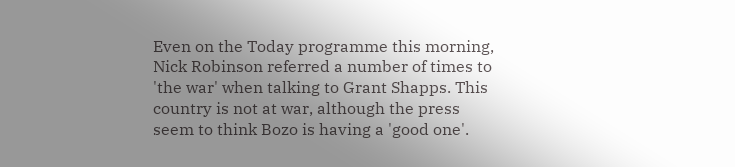Even on the Today programme this morning, Nick Robinson referred a number of times to 'the war' when talking to Grant Shapps. This country is not at war, although the press seem to think Bozo is having a 'good one'.